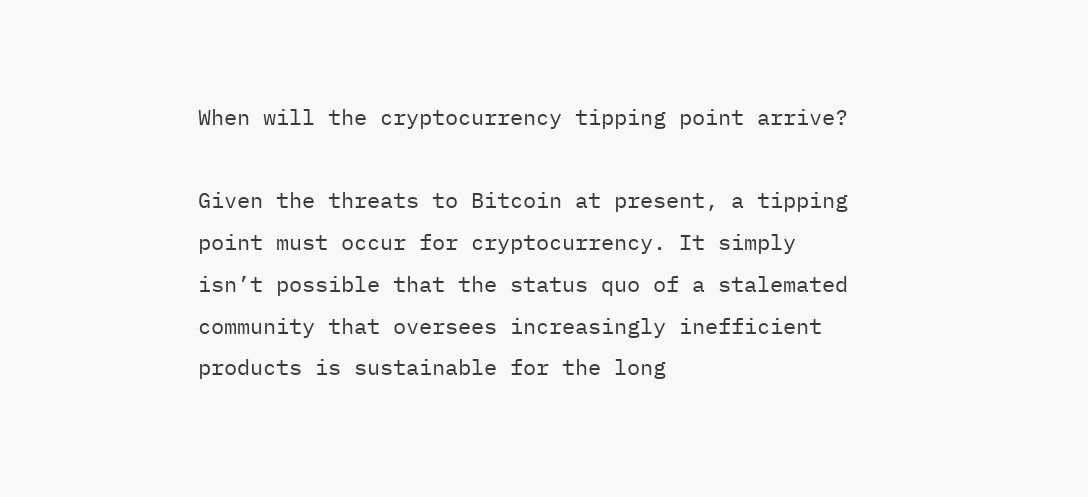When will the cryptocurrency tipping point arrive?

Given the threats to Bitcoin at present, a tipping point must occur for cryptocurrency. It simply isn’t possible that the status quo of a stalemated community that oversees increasingly inefficient products is sustainable for the long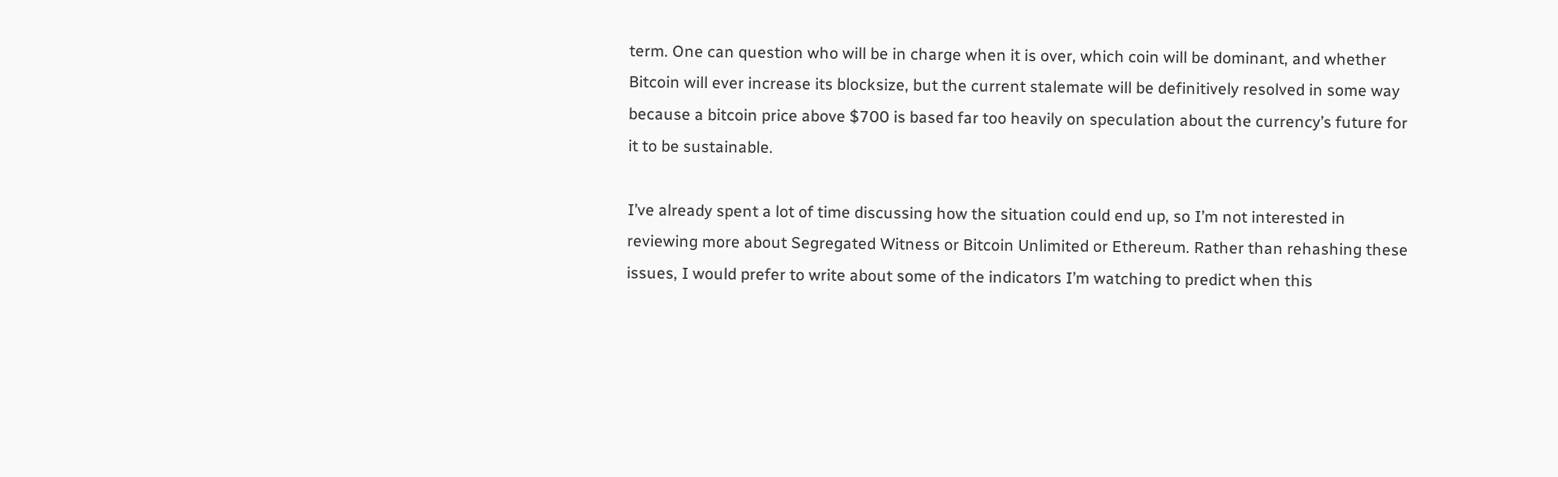term. One can question who will be in charge when it is over, which coin will be dominant, and whether Bitcoin will ever increase its blocksize, but the current stalemate will be definitively resolved in some way because a bitcoin price above $700 is based far too heavily on speculation about the currency’s future for it to be sustainable.

I’ve already spent a lot of time discussing how the situation could end up, so I’m not interested in reviewing more about Segregated Witness or Bitcoin Unlimited or Ethereum. Rather than rehashing these issues, I would prefer to write about some of the indicators I’m watching to predict when this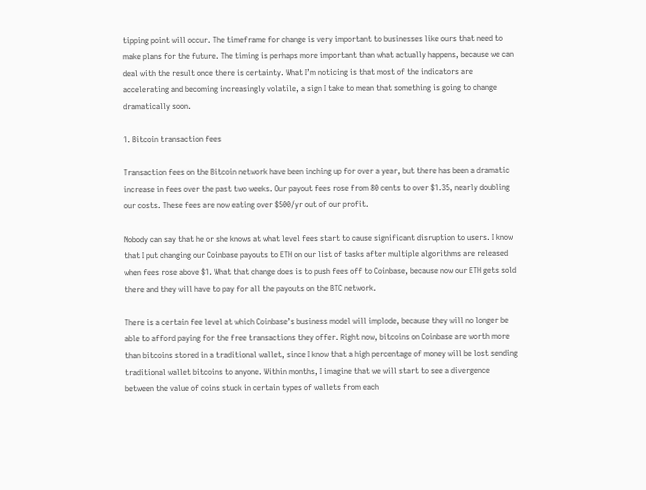tipping point will occur. The timeframe for change is very important to businesses like ours that need to make plans for the future. The timing is perhaps more important than what actually happens, because we can deal with the result once there is certainty. What I’m noticing is that most of the indicators are accelerating and becoming increasingly volatile, a sign I take to mean that something is going to change dramatically soon.

1. Bitcoin transaction fees

Transaction fees on the Bitcoin network have been inching up for over a year, but there has been a dramatic increase in fees over the past two weeks. Our payout fees rose from 80 cents to over $1.35, nearly doubling our costs. These fees are now eating over $500/yr out of our profit.

Nobody can say that he or she knows at what level fees start to cause significant disruption to users. I know that I put changing our Coinbase payouts to ETH on our list of tasks after multiple algorithms are released when fees rose above $1. What that change does is to push fees off to Coinbase, because now our ETH gets sold there and they will have to pay for all the payouts on the BTC network.

There is a certain fee level at which Coinbase’s business model will implode, because they will no longer be able to afford paying for the free transactions they offer. Right now, bitcoins on Coinbase are worth more than bitcoins stored in a traditional wallet, since I know that a high percentage of money will be lost sending traditional wallet bitcoins to anyone. Within months, I imagine that we will start to see a divergence between the value of coins stuck in certain types of wallets from each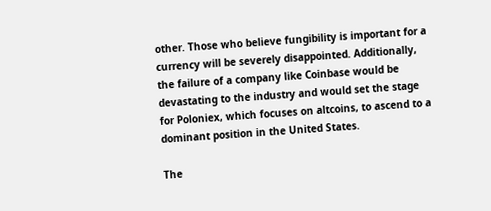other. Those who believe fungibility is important for a currency will be severely disappointed. Additionally, the failure of a company like Coinbase would be devastating to the industry and would set the stage for Poloniex, which focuses on altcoins, to ascend to a dominant position in the United States.

The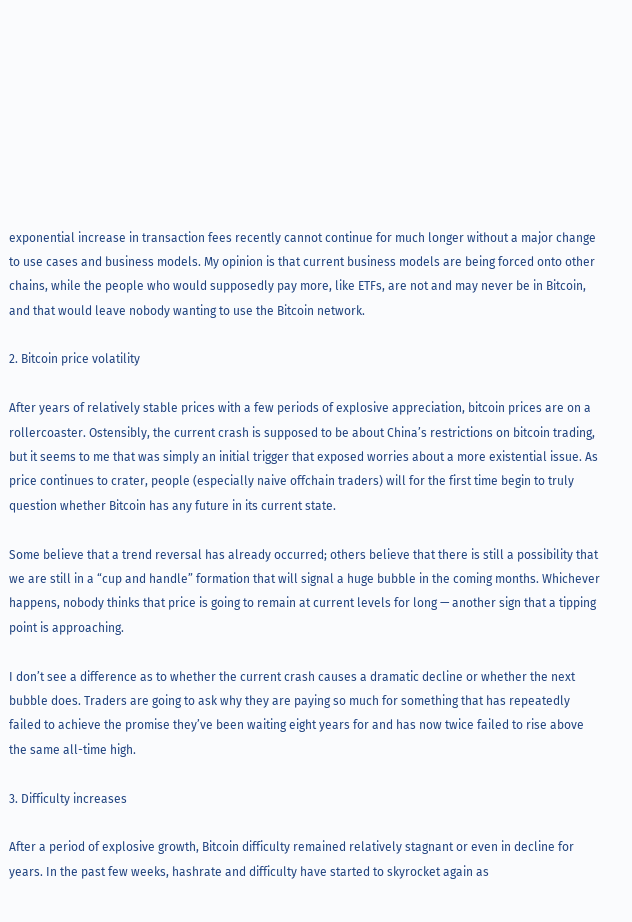exponential increase in transaction fees recently cannot continue for much longer without a major change to use cases and business models. My opinion is that current business models are being forced onto other chains, while the people who would supposedly pay more, like ETFs, are not and may never be in Bitcoin, and that would leave nobody wanting to use the Bitcoin network.

2. Bitcoin price volatility

After years of relatively stable prices with a few periods of explosive appreciation, bitcoin prices are on a rollercoaster. Ostensibly, the current crash is supposed to be about China’s restrictions on bitcoin trading, but it seems to me that was simply an initial trigger that exposed worries about a more existential issue. As price continues to crater, people (especially naive offchain traders) will for the first time begin to truly question whether Bitcoin has any future in its current state.

Some believe that a trend reversal has already occurred; others believe that there is still a possibility that we are still in a “cup and handle” formation that will signal a huge bubble in the coming months. Whichever happens, nobody thinks that price is going to remain at current levels for long — another sign that a tipping point is approaching.

I don’t see a difference as to whether the current crash causes a dramatic decline or whether the next bubble does. Traders are going to ask why they are paying so much for something that has repeatedly failed to achieve the promise they’ve been waiting eight years for and has now twice failed to rise above the same all-time high.

3. Difficulty increases

After a period of explosive growth, Bitcoin difficulty remained relatively stagnant or even in decline for years. In the past few weeks, hashrate and difficulty have started to skyrocket again as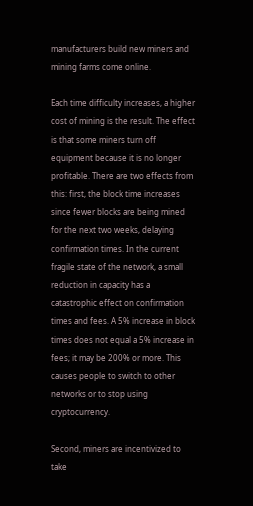manufacturers build new miners and mining farms come online.

Each time difficulty increases, a higher cost of mining is the result. The effect is that some miners turn off equipment because it is no longer profitable. There are two effects from this: first, the block time increases since fewer blocks are being mined for the next two weeks, delaying confirmation times. In the current fragile state of the network, a small reduction in capacity has a catastrophic effect on confirmation times and fees. A 5% increase in block times does not equal a 5% increase in fees; it may be 200% or more. This causes people to switch to other networks or to stop using cryptocurrency.

Second, miners are incentivized to take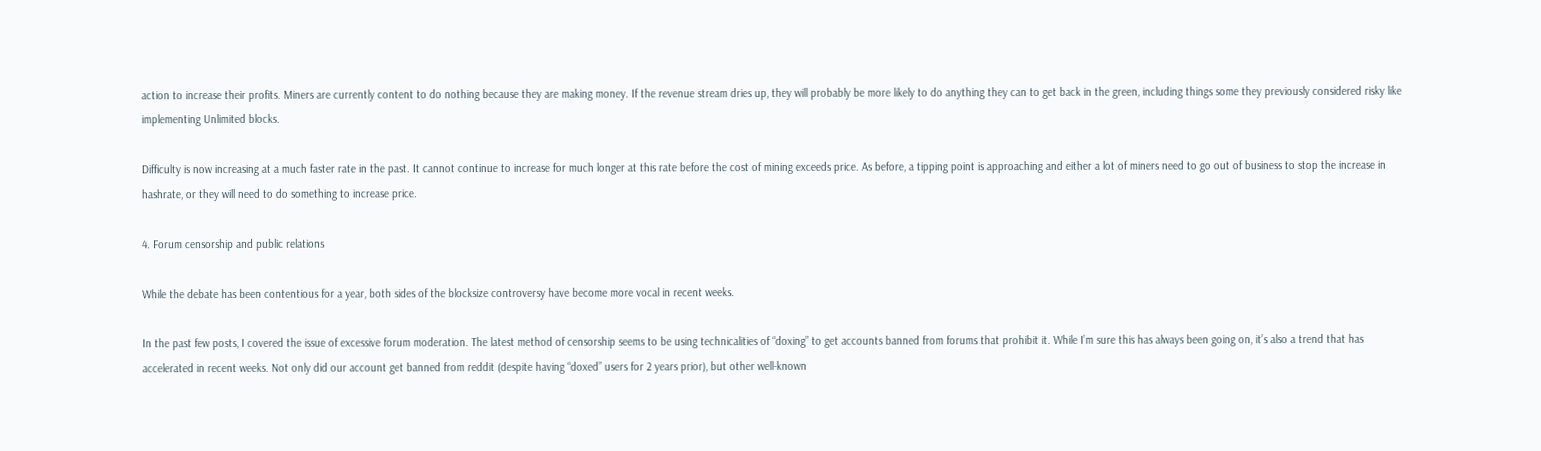action to increase their profits. Miners are currently content to do nothing because they are making money. If the revenue stream dries up, they will probably be more likely to do anything they can to get back in the green, including things some they previously considered risky like implementing Unlimited blocks.

Difficulty is now increasing at a much faster rate in the past. It cannot continue to increase for much longer at this rate before the cost of mining exceeds price. As before, a tipping point is approaching and either a lot of miners need to go out of business to stop the increase in hashrate, or they will need to do something to increase price.

4. Forum censorship and public relations

While the debate has been contentious for a year, both sides of the blocksize controversy have become more vocal in recent weeks.

In the past few posts, I covered the issue of excessive forum moderation. The latest method of censorship seems to be using technicalities of “doxing” to get accounts banned from forums that prohibit it. While I’m sure this has always been going on, it’s also a trend that has accelerated in recent weeks. Not only did our account get banned from reddit (despite having “doxed” users for 2 years prior), but other well-known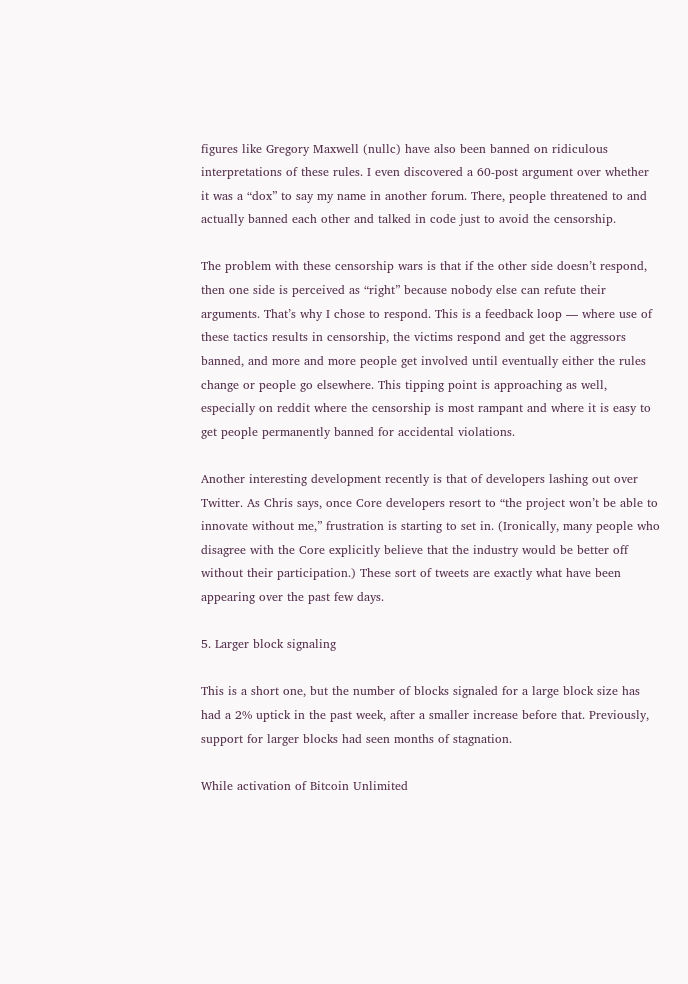figures like Gregory Maxwell (nullc) have also been banned on ridiculous interpretations of these rules. I even discovered a 60-post argument over whether it was a “dox” to say my name in another forum. There, people threatened to and actually banned each other and talked in code just to avoid the censorship.

The problem with these censorship wars is that if the other side doesn’t respond, then one side is perceived as “right” because nobody else can refute their arguments. That’s why I chose to respond. This is a feedback loop — where use of these tactics results in censorship, the victims respond and get the aggressors banned, and more and more people get involved until eventually either the rules change or people go elsewhere. This tipping point is approaching as well, especially on reddit where the censorship is most rampant and where it is easy to get people permanently banned for accidental violations.

Another interesting development recently is that of developers lashing out over Twitter. As Chris says, once Core developers resort to “the project won’t be able to innovate without me,” frustration is starting to set in. (Ironically, many people who disagree with the Core explicitly believe that the industry would be better off without their participation.) These sort of tweets are exactly what have been appearing over the past few days.

5. Larger block signaling

This is a short one, but the number of blocks signaled for a large block size has had a 2% uptick in the past week, after a smaller increase before that. Previously, support for larger blocks had seen months of stagnation.

While activation of Bitcoin Unlimited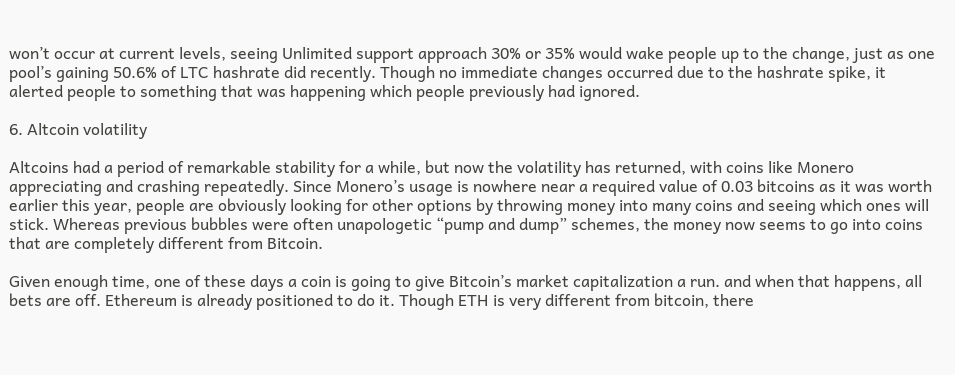won’t occur at current levels, seeing Unlimited support approach 30% or 35% would wake people up to the change, just as one pool’s gaining 50.6% of LTC hashrate did recently. Though no immediate changes occurred due to the hashrate spike, it alerted people to something that was happening which people previously had ignored.

6. Altcoin volatility

Altcoins had a period of remarkable stability for a while, but now the volatility has returned, with coins like Monero appreciating and crashing repeatedly. Since Monero’s usage is nowhere near a required value of 0.03 bitcoins as it was worth earlier this year, people are obviously looking for other options by throwing money into many coins and seeing which ones will stick. Whereas previous bubbles were often unapologetic “pump and dump” schemes, the money now seems to go into coins that are completely different from Bitcoin.

Given enough time, one of these days a coin is going to give Bitcoin’s market capitalization a run. and when that happens, all bets are off. Ethereum is already positioned to do it. Though ETH is very different from bitcoin, there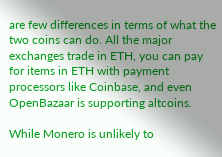are few differences in terms of what the two coins can do. All the major exchanges trade in ETH, you can pay for items in ETH with payment processors like Coinbase, and even OpenBazaar is supporting altcoins.

While Monero is unlikely to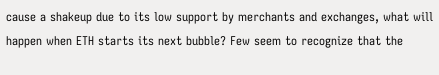cause a shakeup due to its low support by merchants and exchanges, what will happen when ETH starts its next bubble? Few seem to recognize that the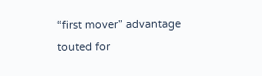“first mover” advantage touted for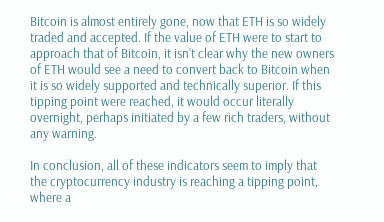Bitcoin is almost entirely gone, now that ETH is so widely traded and accepted. If the value of ETH were to start to approach that of Bitcoin, it isn’t clear why the new owners of ETH would see a need to convert back to Bitcoin when it is so widely supported and technically superior. If this tipping point were reached, it would occur literally overnight, perhaps initiated by a few rich traders, without any warning.

In conclusion, all of these indicators seem to imply that the cryptocurrency industry is reaching a tipping point, where a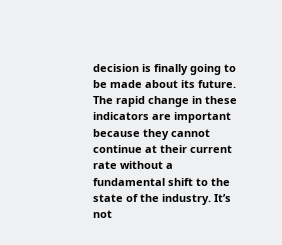decision is finally going to be made about its future. The rapid change in these indicators are important because they cannot continue at their current rate without a fundamental shift to the state of the industry. It’s not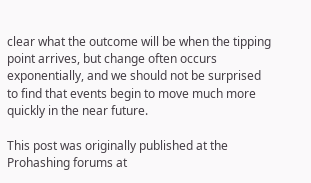clear what the outcome will be when the tipping point arrives, but change often occurs exponentially, and we should not be surprised to find that events begin to move much more quickly in the near future.

This post was originally published at the Prohashing forums at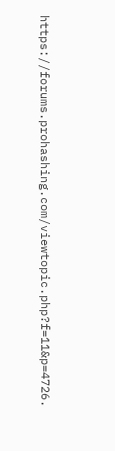https://forums.prohashing.com/viewtopic.php?f=11&p=4726.